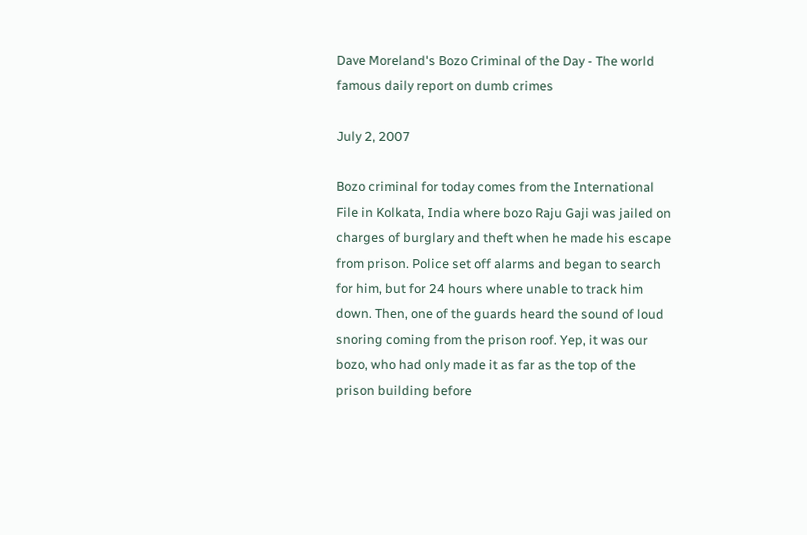Dave Moreland's Bozo Criminal of the Day - The world famous daily report on dumb crimes

July 2, 2007

Bozo criminal for today comes from the International File in Kolkata, India where bozo Raju Gaji was jailed on charges of burglary and theft when he made his escape from prison. Police set off alarms and began to search for him, but for 24 hours where unable to track him down. Then, one of the guards heard the sound of loud snoring coming from the prison roof. Yep, it was our bozo, who had only made it as far as the top of the prison building before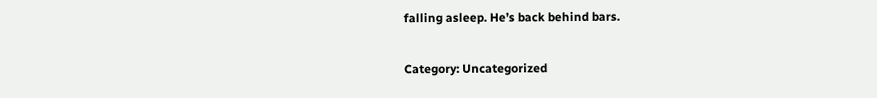falling asleep. He’s back behind bars.

Category: Uncategorized